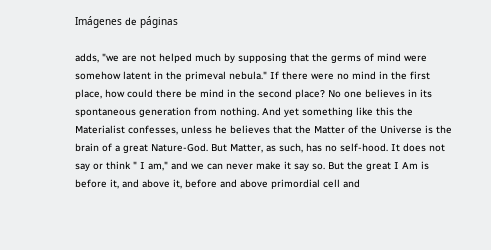Imágenes de páginas

adds, "we are not helped much by supposing that the germs of mind were somehow latent in the primeval nebula." If there were no mind in the first place, how could there be mind in the second place? No one believes in its spontaneous generation from nothing. And yet something like this the Materialist confesses, unless he believes that the Matter of the Universe is the brain of a great Nature-God. But Matter, as such, has no self-hood. It does not say or think " I am," and we can never make it say so. But the great I Am is before it, and above it, before and above primordial cell and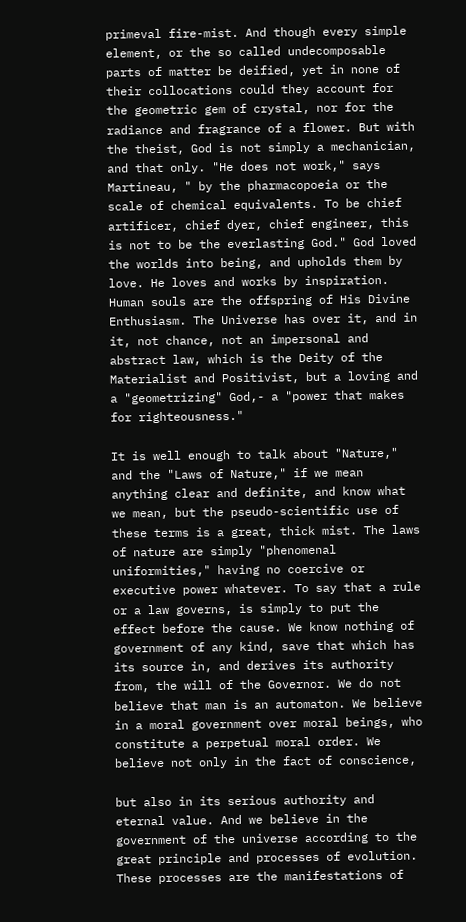primeval fire-mist. And though every simple element, or the so called undecomposable parts of matter be deified, yet in none of their collocations could they account for the geometric gem of crystal, nor for the radiance and fragrance of a flower. But with the theist, God is not simply a mechanician, and that only. "He does not work," says Martineau, " by the pharmacopoeia or the scale of chemical equivalents. To be chief artificer, chief dyer, chief engineer, this is not to be the everlasting God." God loved the worlds into being, and upholds them by love. He loves and works by inspiration. Human souls are the offspring of His Divine Enthusiasm. The Universe has over it, and in it, not chance, not an impersonal and abstract law, which is the Deity of the Materialist and Positivist, but a loving and a "geometrizing" God,- a "power that makes for righteousness."

It is well enough to talk about "Nature," and the "Laws of Nature," if we mean anything clear and definite, and know what we mean, but the pseudo-scientific use of these terms is a great, thick mist. The laws of nature are simply "phenomenal uniformities," having no coercive or executive power whatever. To say that a rule or a law governs, is simply to put the effect before the cause. We know nothing of government of any kind, save that which has its source in, and derives its authority from, the will of the Governor. We do not believe that man is an automaton. We believe in a moral government over moral beings, who constitute a perpetual moral order. We believe not only in the fact of conscience,

but also in its serious authority and eternal value. And we believe in the government of the universe according to the great principle and processes of evolution. These processes are the manifestations of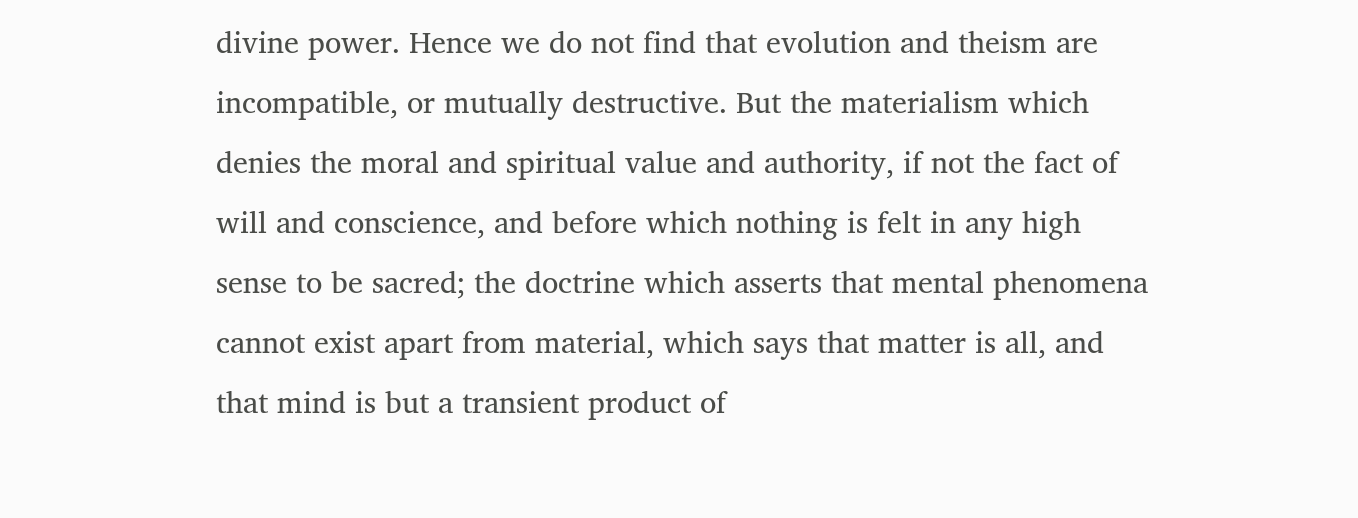divine power. Hence we do not find that evolution and theism are incompatible, or mutually destructive. But the materialism which denies the moral and spiritual value and authority, if not the fact of will and conscience, and before which nothing is felt in any high sense to be sacred; the doctrine which asserts that mental phenomena cannot exist apart from material, which says that matter is all, and that mind is but a transient product of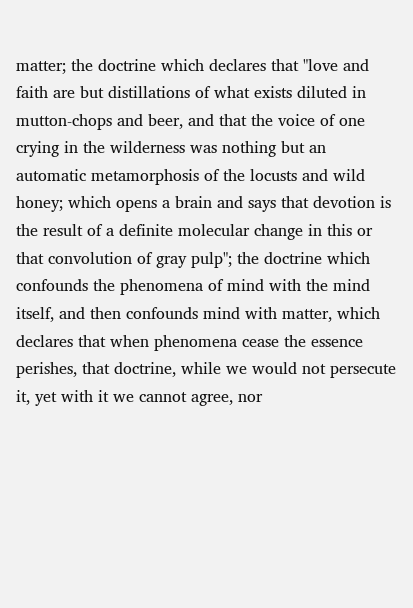matter; the doctrine which declares that "love and faith are but distillations of what exists diluted in mutton-chops and beer, and that the voice of one crying in the wilderness was nothing but an automatic metamorphosis of the locusts and wild honey; which opens a brain and says that devotion is the result of a definite molecular change in this or that convolution of gray pulp"; the doctrine which confounds the phenomena of mind with the mind itself, and then confounds mind with matter, which declares that when phenomena cease the essence perishes, that doctrine, while we would not persecute it, yet with it we cannot agree, nor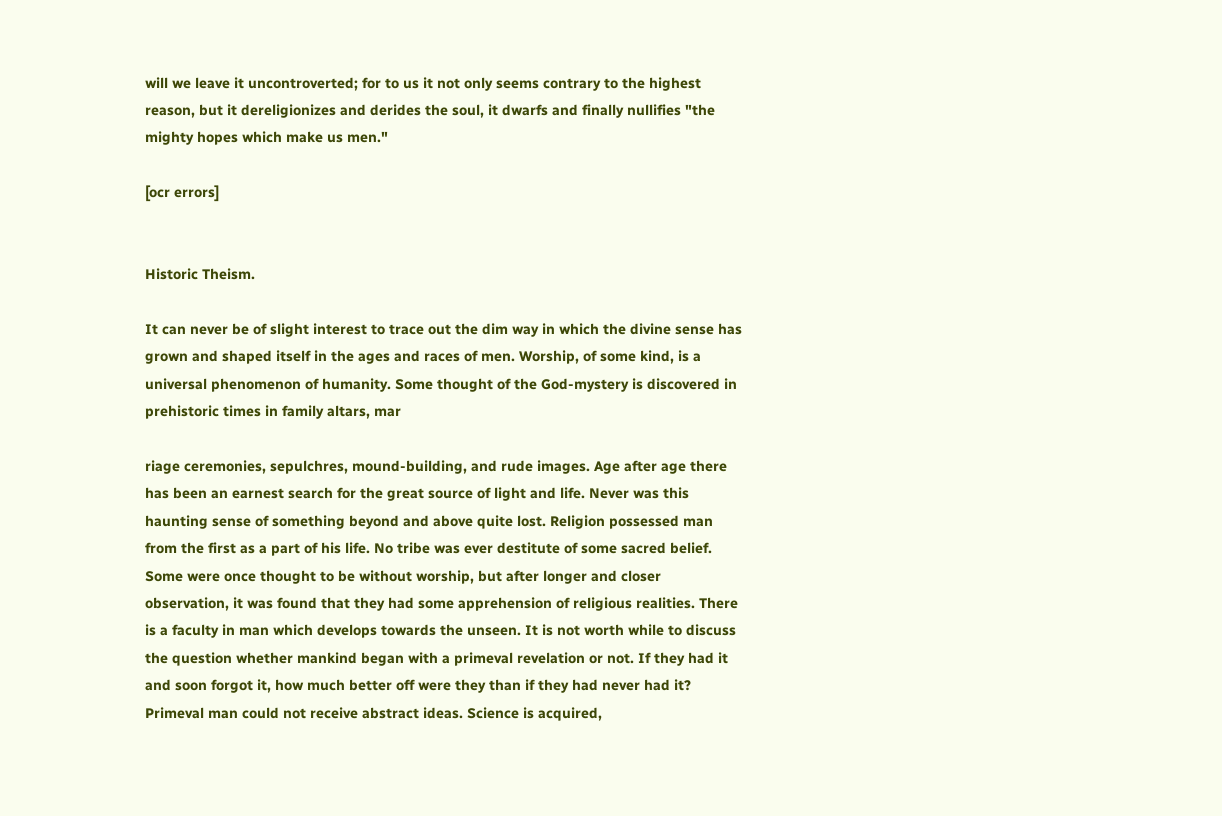will we leave it uncontroverted; for to us it not only seems contrary to the highest reason, but it dereligionizes and derides the soul, it dwarfs and finally nullifies "the mighty hopes which make us men."

[ocr errors]


Historic Theism.

It can never be of slight interest to trace out the dim way in which the divine sense has grown and shaped itself in the ages and races of men. Worship, of some kind, is a universal phenomenon of humanity. Some thought of the God-mystery is discovered in prehistoric times in family altars, mar

riage ceremonies, sepulchres, mound-building, and rude images. Age after age there has been an earnest search for the great source of light and life. Never was this haunting sense of something beyond and above quite lost. Religion possessed man from the first as a part of his life. No tribe was ever destitute of some sacred belief. Some were once thought to be without worship, but after longer and closer observation, it was found that they had some apprehension of religious realities. There is a faculty in man which develops towards the unseen. It is not worth while to discuss the question whether mankind began with a primeval revelation or not. If they had it and soon forgot it, how much better off were they than if they had never had it? Primeval man could not receive abstract ideas. Science is acquired,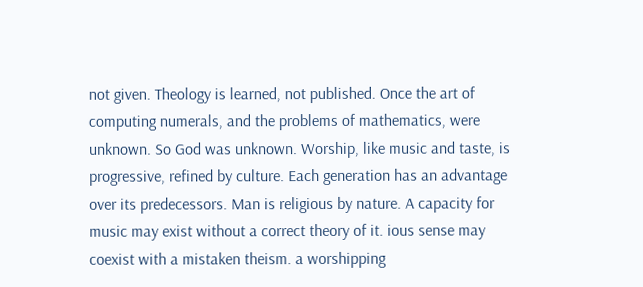not given. Theology is learned, not published. Once the art of computing numerals, and the problems of mathematics, were unknown. So God was unknown. Worship, like music and taste, is progressive, refined by culture. Each generation has an advantage over its predecessors. Man is religious by nature. A capacity for music may exist without a correct theory of it. ious sense may coexist with a mistaken theism. a worshipping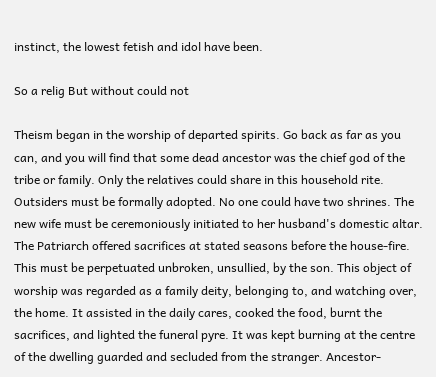instinct, the lowest fetish and idol have been.

So a relig But without could not

Theism began in the worship of departed spirits. Go back as far as you can, and you will find that some dead ancestor was the chief god of the tribe or family. Only the relatives could share in this household rite. Outsiders must be formally adopted. No one could have two shrines. The new wife must be ceremoniously initiated to her husband's domestic altar. The Patriarch offered sacrifices at stated seasons before the house-fire. This must be perpetuated unbroken, unsullied, by the son. This object of worship was regarded as a family deity, belonging to, and watching over, the home. It assisted in the daily cares, cooked the food, burnt the sacrifices, and lighted the funeral pyre. It was kept burning at the centre of the dwelling guarded and secluded from the stranger. Ancestor-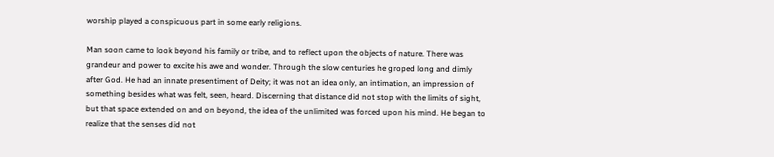worship played a conspicuous part in some early religions.

Man soon came to look beyond his family or tribe, and to reflect upon the objects of nature. There was grandeur and power to excite his awe and wonder. Through the slow centuries he groped long and dimly after God. He had an innate presentiment of Deity; it was not an idea only, an intimation, an impression of something besides what was felt, seen, heard. Discerning that distance did not stop with the limits of sight, but that space extended on and on beyond, the idea of the unlimited was forced upon his mind. He began to realize that the senses did not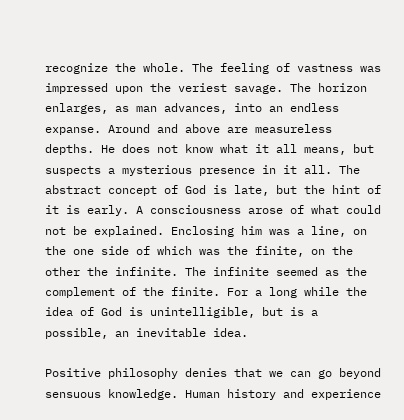recognize the whole. The feeling of vastness was impressed upon the veriest savage. The horizon enlarges, as man advances, into an endless expanse. Around and above are measureless depths. He does not know what it all means, but suspects a mysterious presence in it all. The abstract concept of God is late, but the hint of it is early. A consciousness arose of what could not be explained. Enclosing him was a line, on the one side of which was the finite, on the other the infinite. The infinite seemed as the complement of the finite. For a long while the idea of God is unintelligible, but is a possible, an inevitable idea.

Positive philosophy denies that we can go beyond sensuous knowledge. Human history and experience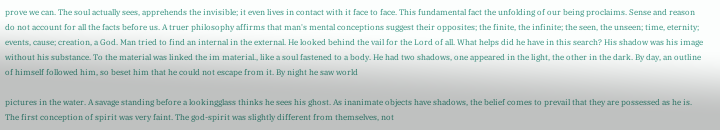prove we can. The soul actually sees, apprehends the invisible; it even lives in contact with it face to face. This fundamental fact the unfolding of our being proclaims. Sense and reason do not account for all the facts before us. A truer philosophy affirms that man's mental conceptions suggest their opposites; the finite, the infinite; the seen, the unseen; time, eternity; events, cause; creation, a God. Man tried to find an internal in the external. He looked behind the vail for the Lord of all. What helps did he have in this search? His shadow was his image without his substance. To the material was linked the im material., like a soul fastened to a body. He had two shadows, one appeared in the light, the other in the dark. By day, an outline of himself followed him, so beset him that he could not escape from it. By night he saw world

pictures in the water. A savage standing before a lookingglass thinks he sees his ghost. As inanimate objects have shadows, the belief comes to prevail that they are possessed as he is. The first conception of spirit was very faint. The god-spirit was slightly different from themselves, not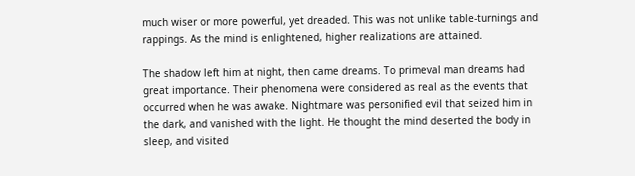much wiser or more powerful, yet dreaded. This was not unlike table-turnings and rappings. As the mind is enlightened, higher realizations are attained.

The shadow left him at night, then came dreams. To primeval man dreams had great importance. Their phenomena were considered as real as the events that occurred when he was awake. Nightmare was personified evil that seized him in the dark, and vanished with the light. He thought the mind deserted the body in sleep, and visited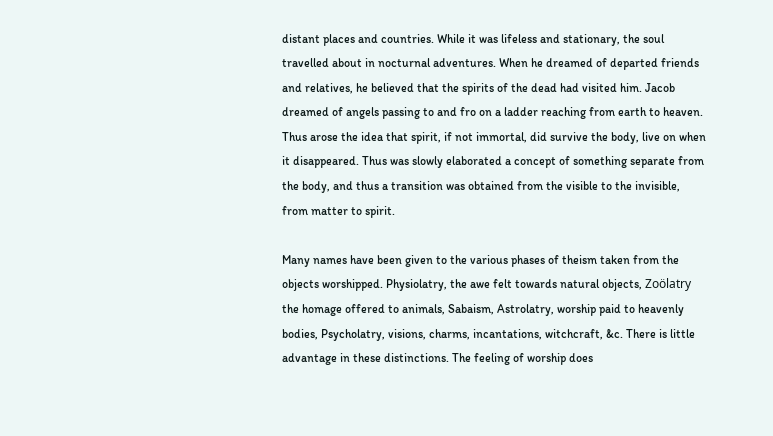distant places and countries. While it was lifeless and stationary, the soul travelled about in nocturnal adventures. When he dreamed of departed friends and relatives, he believed that the spirits of the dead had visited him. Jacob dreamed of angels passing to and fro on a ladder reaching from earth to heaven. Thus arose the idea that spirit, if not immortal, did survive the body, live on when it disappeared. Thus was slowly elaborated a concept of something separate from the body, and thus a transition was obtained from the visible to the invisible, from matter to spirit.

Many names have been given to the various phases of theism taken from the objects worshipped. Physiolatry, the awe felt towards natural objects, Zoölatry the homage offered to animals, Sabaism, Astrolatry, worship paid to heavenly bodies, Psycholatry, visions, charms, incantations, witchcraft, &c. There is little advantage in these distinctions. The feeling of worship does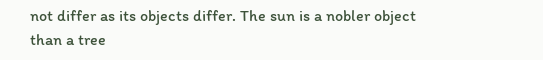not differ as its objects differ. The sun is a nobler object than a tree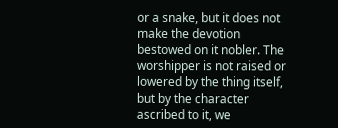or a snake, but it does not make the devotion bestowed on it nobler. The worshipper is not raised or lowered by the thing itself, but by the character ascribed to it, we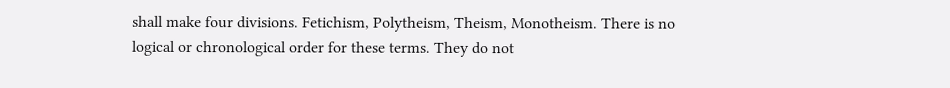shall make four divisions. Fetichism, Polytheism, Theism, Monotheism. There is no logical or chronological order for these terms. They do not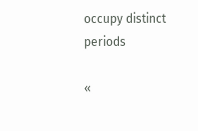occupy distinct periods

«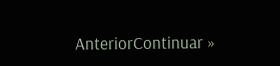AnteriorContinuar »